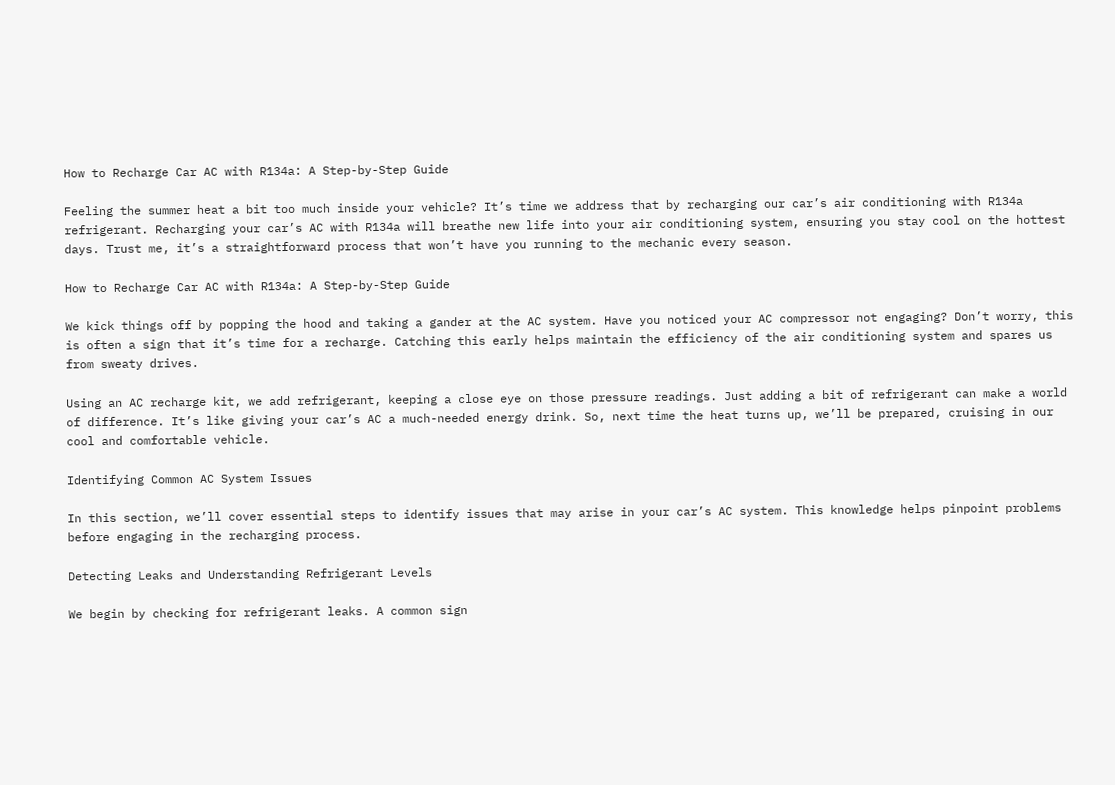How to Recharge Car AC with R134a: A Step-by-Step Guide

Feeling the summer heat a bit too much inside your vehicle? It’s time we address that by recharging our car’s air conditioning with R134a refrigerant. Recharging your car’s AC with R134a will breathe new life into your air conditioning system, ensuring you stay cool on the hottest days. Trust me, it’s a straightforward process that won’t have you running to the mechanic every season.

How to Recharge Car AC with R134a: A Step-by-Step Guide

We kick things off by popping the hood and taking a gander at the AC system. Have you noticed your AC compressor not engaging? Don’t worry, this is often a sign that it’s time for a recharge. Catching this early helps maintain the efficiency of the air conditioning system and spares us from sweaty drives.

Using an AC recharge kit, we add refrigerant, keeping a close eye on those pressure readings. Just adding a bit of refrigerant can make a world of difference. It’s like giving your car’s AC a much-needed energy drink. So, next time the heat turns up, we’ll be prepared, cruising in our cool and comfortable vehicle.

Identifying Common AC System Issues

In this section, we’ll cover essential steps to identify issues that may arise in your car’s AC system. This knowledge helps pinpoint problems before engaging in the recharging process.

Detecting Leaks and Understanding Refrigerant Levels

We begin by checking for refrigerant leaks. A common sign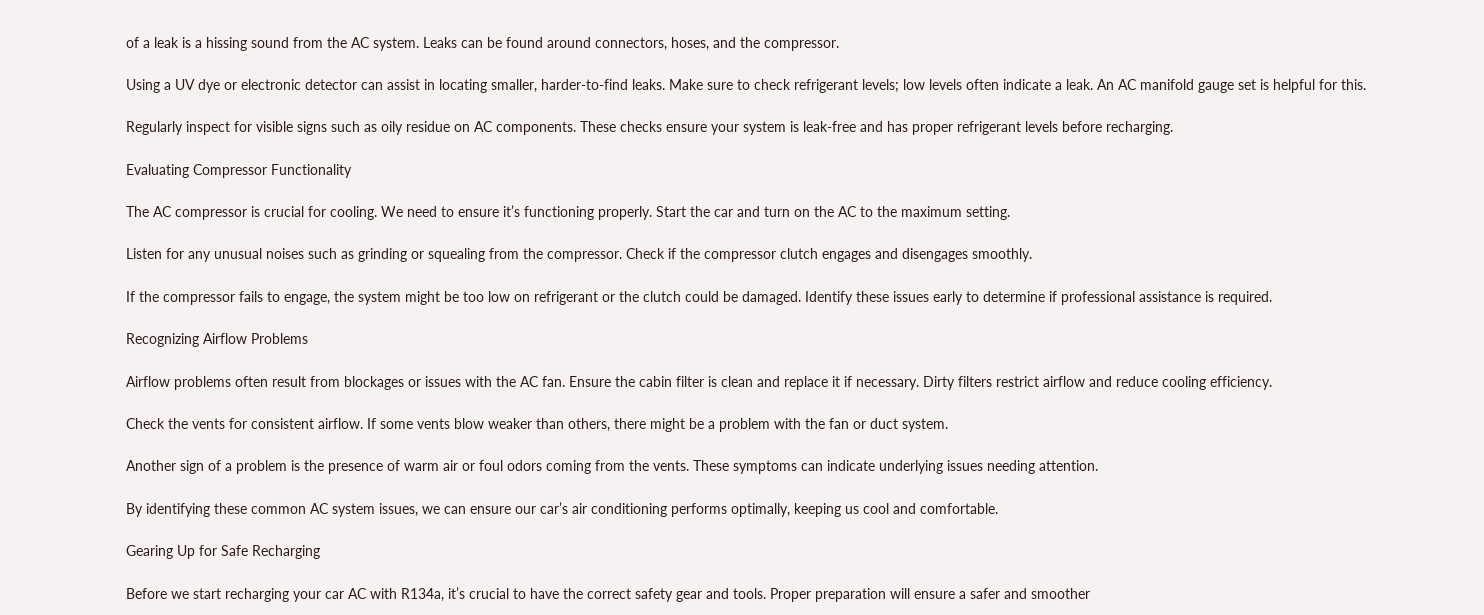of a leak is a hissing sound from the AC system. Leaks can be found around connectors, hoses, and the compressor.

Using a UV dye or electronic detector can assist in locating smaller, harder-to-find leaks. Make sure to check refrigerant levels; low levels often indicate a leak. An AC manifold gauge set is helpful for this.

Regularly inspect for visible signs such as oily residue on AC components. These checks ensure your system is leak-free and has proper refrigerant levels before recharging.

Evaluating Compressor Functionality

The AC compressor is crucial for cooling. We need to ensure it’s functioning properly. Start the car and turn on the AC to the maximum setting.

Listen for any unusual noises such as grinding or squealing from the compressor. Check if the compressor clutch engages and disengages smoothly.

If the compressor fails to engage, the system might be too low on refrigerant or the clutch could be damaged. Identify these issues early to determine if professional assistance is required.

Recognizing Airflow Problems

Airflow problems often result from blockages or issues with the AC fan. Ensure the cabin filter is clean and replace it if necessary. Dirty filters restrict airflow and reduce cooling efficiency.

Check the vents for consistent airflow. If some vents blow weaker than others, there might be a problem with the fan or duct system.

Another sign of a problem is the presence of warm air or foul odors coming from the vents. These symptoms can indicate underlying issues needing attention.

By identifying these common AC system issues, we can ensure our car’s air conditioning performs optimally, keeping us cool and comfortable.

Gearing Up for Safe Recharging

Before we start recharging your car AC with R134a, it’s crucial to have the correct safety gear and tools. Proper preparation will ensure a safer and smoother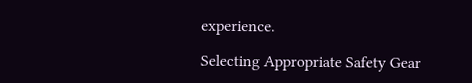experience.

Selecting Appropriate Safety Gear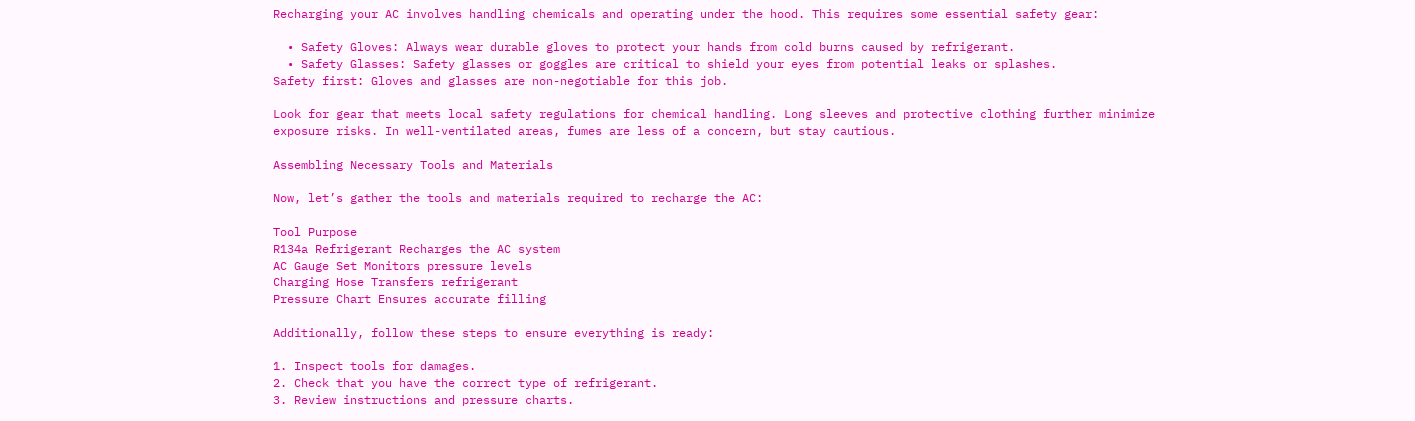Recharging your AC involves handling chemicals and operating under the hood. This requires some essential safety gear:

  • Safety Gloves: Always wear durable gloves to protect your hands from cold burns caused by refrigerant.
  • Safety Glasses: Safety glasses or goggles are critical to shield your eyes from potential leaks or splashes.
Safety first: Gloves and glasses are non-negotiable for this job.

Look for gear that meets local safety regulations for chemical handling. Long sleeves and protective clothing further minimize exposure risks. In well-ventilated areas, fumes are less of a concern, but stay cautious.

Assembling Necessary Tools and Materials

Now, let’s gather the tools and materials required to recharge the AC:

Tool Purpose
R134a Refrigerant Recharges the AC system
AC Gauge Set Monitors pressure levels
Charging Hose Transfers refrigerant
Pressure Chart Ensures accurate filling

Additionally, follow these steps to ensure everything is ready:

1. Inspect tools for damages.
2. Check that you have the correct type of refrigerant.
3. Review instructions and pressure charts.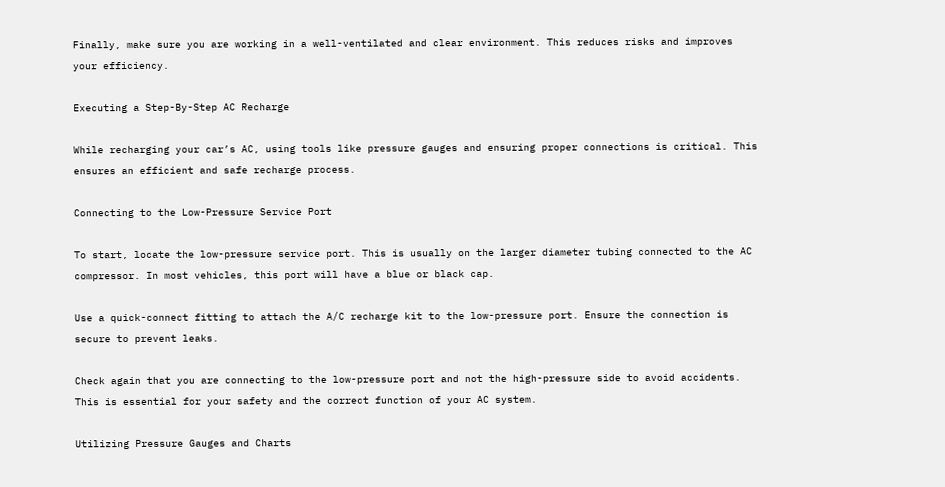Finally, make sure you are working in a well-ventilated and clear environment. This reduces risks and improves your efficiency.

Executing a Step-By-Step AC Recharge

While recharging your car’s AC, using tools like pressure gauges and ensuring proper connections is critical. This ensures an efficient and safe recharge process.

Connecting to the Low-Pressure Service Port

To start, locate the low-pressure service port. This is usually on the larger diameter tubing connected to the AC compressor. In most vehicles, this port will have a blue or black cap.

Use a quick-connect fitting to attach the A/C recharge kit to the low-pressure port. Ensure the connection is secure to prevent leaks.

Check again that you are connecting to the low-pressure port and not the high-pressure side to avoid accidents. This is essential for your safety and the correct function of your AC system.

Utilizing Pressure Gauges and Charts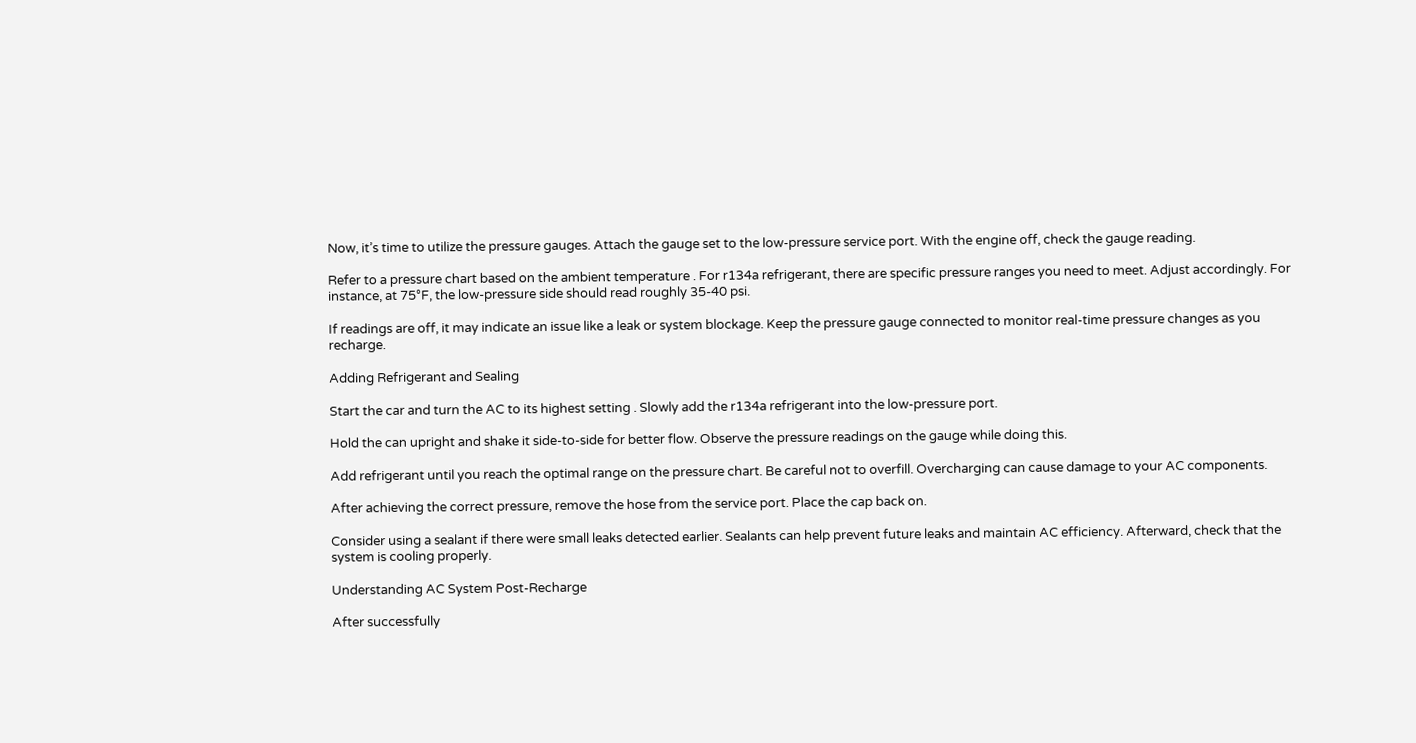Now, it’s time to utilize the pressure gauges. Attach the gauge set to the low-pressure service port. With the engine off, check the gauge reading.

Refer to a pressure chart based on the ambient temperature . For r134a refrigerant, there are specific pressure ranges you need to meet. Adjust accordingly. For instance, at 75°F, the low-pressure side should read roughly 35-40 psi.

If readings are off, it may indicate an issue like a leak or system blockage. Keep the pressure gauge connected to monitor real-time pressure changes as you recharge.

Adding Refrigerant and Sealing

Start the car and turn the AC to its highest setting . Slowly add the r134a refrigerant into the low-pressure port.

Hold the can upright and shake it side-to-side for better flow. Observe the pressure readings on the gauge while doing this.

Add refrigerant until you reach the optimal range on the pressure chart. Be careful not to overfill. Overcharging can cause damage to your AC components.

After achieving the correct pressure, remove the hose from the service port. Place the cap back on.

Consider using a sealant if there were small leaks detected earlier. Sealants can help prevent future leaks and maintain AC efficiency. Afterward, check that the system is cooling properly.

Understanding AC System Post-Recharge

After successfully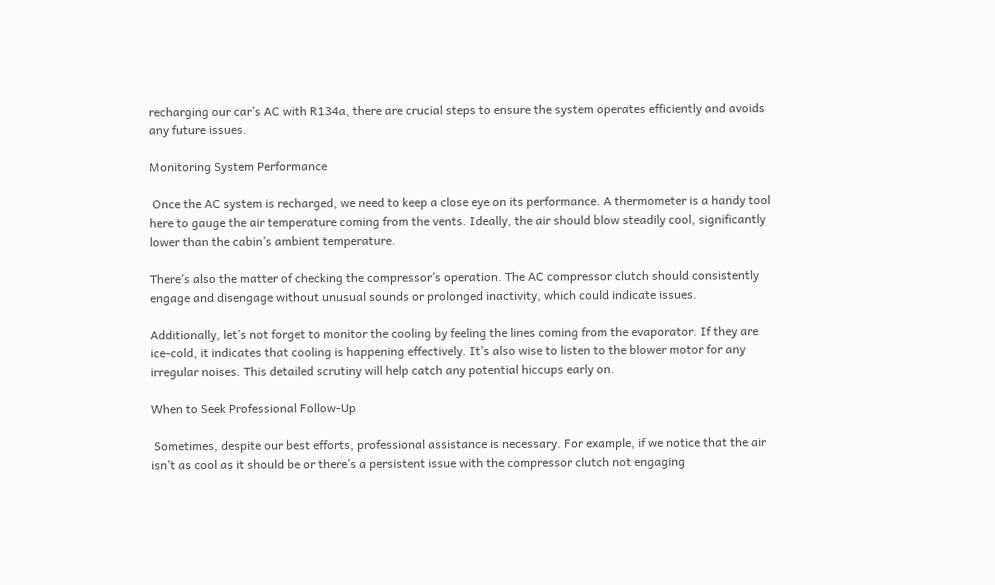recharging our car’s AC with R134a, there are crucial steps to ensure the system operates efficiently and avoids any future issues.

Monitoring System Performance

 Once the AC system is recharged, we need to keep a close eye on its performance. A thermometer is a handy tool here to gauge the air temperature coming from the vents. Ideally, the air should blow steadily cool, significantly lower than the cabin’s ambient temperature.

There’s also the matter of checking the compressor’s operation. The AC compressor clutch should consistently engage and disengage without unusual sounds or prolonged inactivity, which could indicate issues.

Additionally, let’s not forget to monitor the cooling by feeling the lines coming from the evaporator. If they are ice-cold, it indicates that cooling is happening effectively. It’s also wise to listen to the blower motor for any irregular noises. This detailed scrutiny will help catch any potential hiccups early on.

When to Seek Professional Follow-Up

 Sometimes, despite our best efforts, professional assistance is necessary. For example, if we notice that the air isn’t as cool as it should be or there’s a persistent issue with the compressor clutch not engaging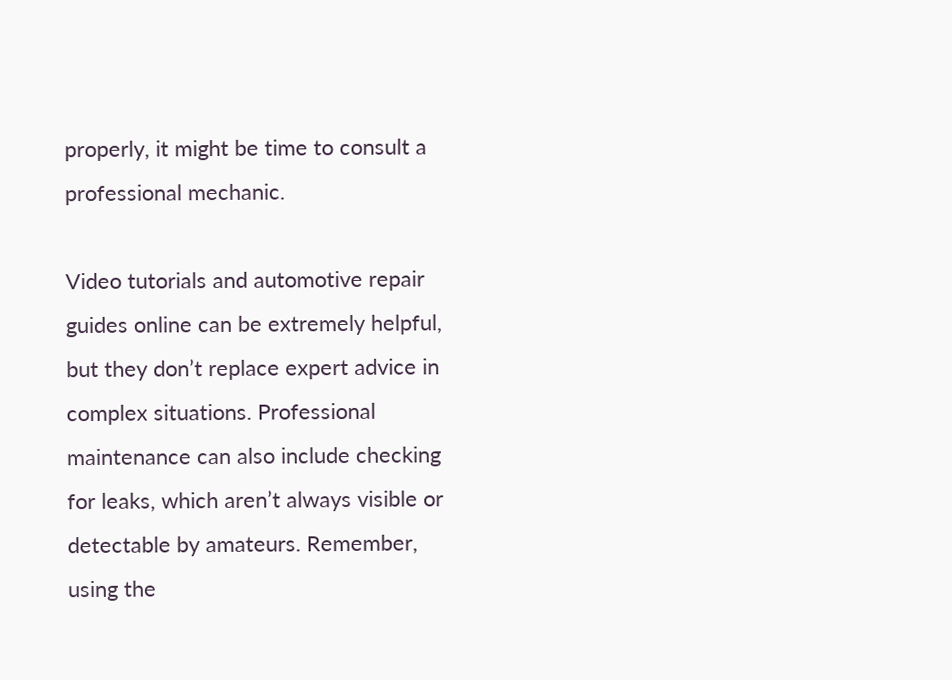properly, it might be time to consult a professional mechanic.

Video tutorials and automotive repair guides online can be extremely helpful, but they don’t replace expert advice in complex situations. Professional maintenance can also include checking for leaks, which aren’t always visible or detectable by amateurs. Remember, using the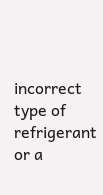incorrect type of refrigerant or a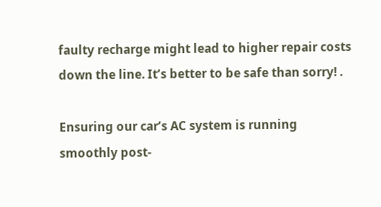faulty recharge might lead to higher repair costs down the line. It’s better to be safe than sorry! .

Ensuring our car’s AC system is running smoothly post-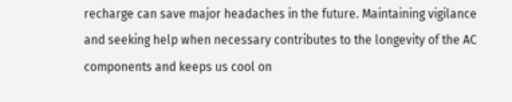recharge can save major headaches in the future. Maintaining vigilance and seeking help when necessary contributes to the longevity of the AC components and keeps us cool on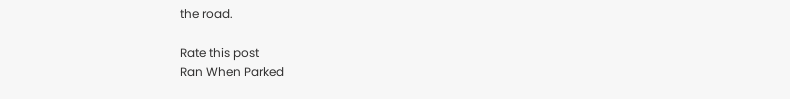the road.

Rate this post
Ran When Parked